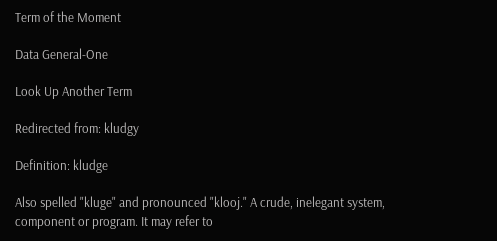Term of the Moment

Data General-One

Look Up Another Term

Redirected from: kludgy

Definition: kludge

Also spelled "kluge" and pronounced "klooj." A crude, inelegant system, component or program. It may refer to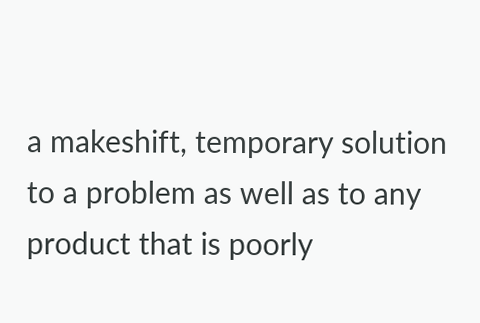a makeshift, temporary solution to a problem as well as to any product that is poorly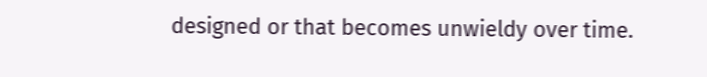designed or that becomes unwieldy over time.